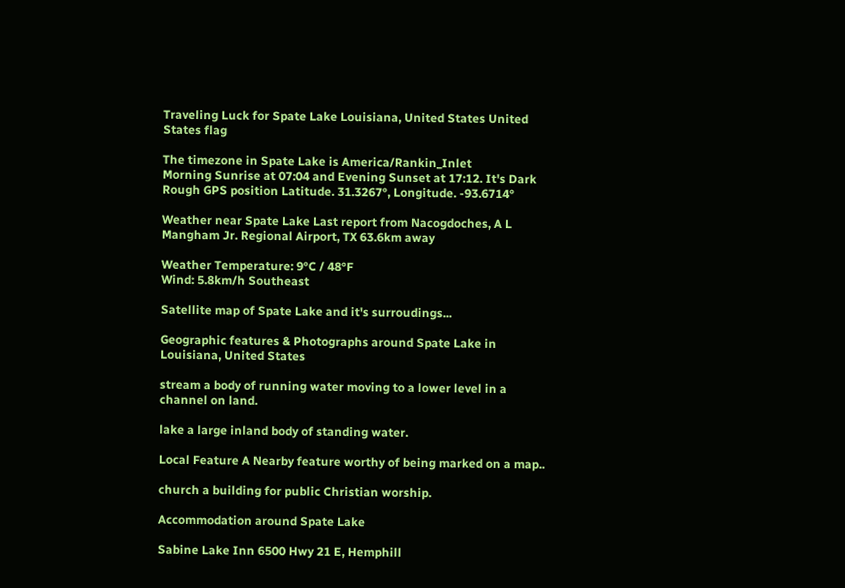Traveling Luck for Spate Lake Louisiana, United States United States flag

The timezone in Spate Lake is America/Rankin_Inlet
Morning Sunrise at 07:04 and Evening Sunset at 17:12. It's Dark
Rough GPS position Latitude. 31.3267°, Longitude. -93.6714°

Weather near Spate Lake Last report from Nacogdoches, A L Mangham Jr. Regional Airport, TX 63.6km away

Weather Temperature: 9°C / 48°F
Wind: 5.8km/h Southeast

Satellite map of Spate Lake and it's surroudings...

Geographic features & Photographs around Spate Lake in Louisiana, United States

stream a body of running water moving to a lower level in a channel on land.

lake a large inland body of standing water.

Local Feature A Nearby feature worthy of being marked on a map..

church a building for public Christian worship.

Accommodation around Spate Lake

Sabine Lake Inn 6500 Hwy 21 E, Hemphill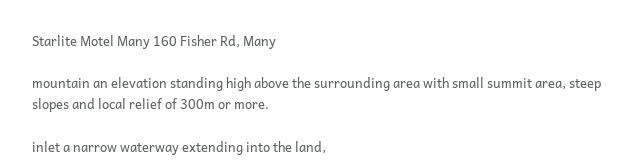Starlite Motel Many 160 Fisher Rd, Many

mountain an elevation standing high above the surrounding area with small summit area, steep slopes and local relief of 300m or more.

inlet a narrow waterway extending into the land,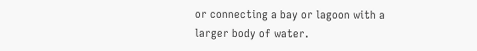or connecting a bay or lagoon with a larger body of water.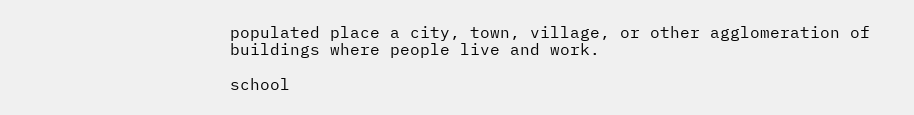populated place a city, town, village, or other agglomeration of buildings where people live and work.

school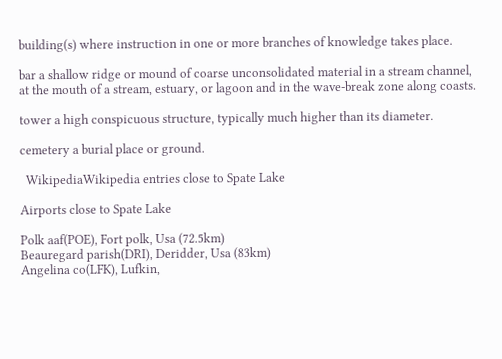building(s) where instruction in one or more branches of knowledge takes place.

bar a shallow ridge or mound of coarse unconsolidated material in a stream channel, at the mouth of a stream, estuary, or lagoon and in the wave-break zone along coasts.

tower a high conspicuous structure, typically much higher than its diameter.

cemetery a burial place or ground.

  WikipediaWikipedia entries close to Spate Lake

Airports close to Spate Lake

Polk aaf(POE), Fort polk, Usa (72.5km)
Beauregard parish(DRI), Deridder, Usa (83km)
Angelina co(LFK), Lufkin,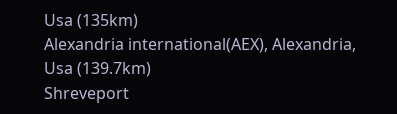Usa (135km)
Alexandria international(AEX), Alexandria, Usa (139.7km)
Shreveport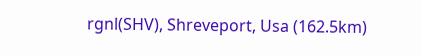rgnl(SHV), Shreveport, Usa (162.5km)